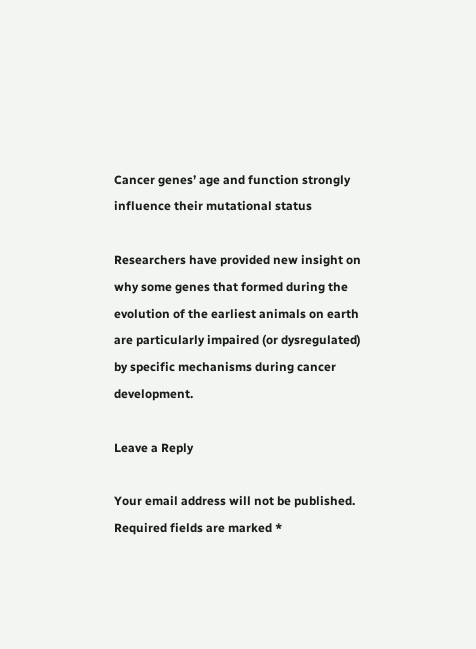Cancer genes’ age and function strongly influence their mutational status

Researchers have provided new insight on why some genes that formed during the evolution of the earliest animals on earth are particularly impaired (or dysregulated) by specific mechanisms during cancer development.

Leave a Reply

Your email address will not be published. Required fields are marked *